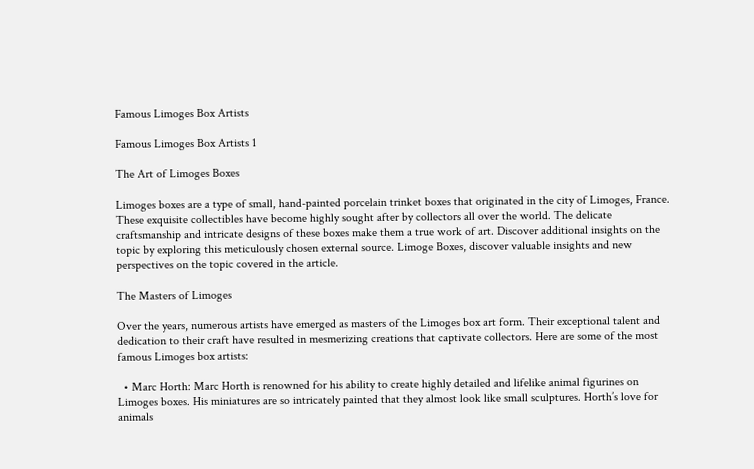Famous Limoges Box Artists

Famous Limoges Box Artists 1

The Art of Limoges Boxes

Limoges boxes are a type of small, hand-painted porcelain trinket boxes that originated in the city of Limoges, France. These exquisite collectibles have become highly sought after by collectors all over the world. The delicate craftsmanship and intricate designs of these boxes make them a true work of art. Discover additional insights on the topic by exploring this meticulously chosen external source. Limoge Boxes, discover valuable insights and new perspectives on the topic covered in the article.

The Masters of Limoges

Over the years, numerous artists have emerged as masters of the Limoges box art form. Their exceptional talent and dedication to their craft have resulted in mesmerizing creations that captivate collectors. Here are some of the most famous Limoges box artists:

  • Marc Horth: Marc Horth is renowned for his ability to create highly detailed and lifelike animal figurines on Limoges boxes. His miniatures are so intricately painted that they almost look like small sculptures. Horth’s love for animals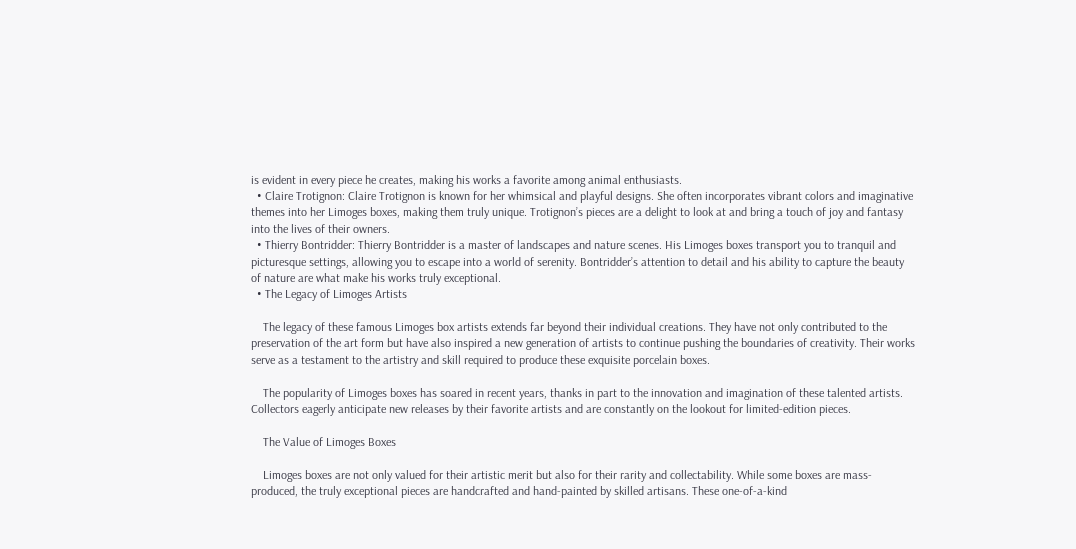is evident in every piece he creates, making his works a favorite among animal enthusiasts.
  • Claire Trotignon: Claire Trotignon is known for her whimsical and playful designs. She often incorporates vibrant colors and imaginative themes into her Limoges boxes, making them truly unique. Trotignon’s pieces are a delight to look at and bring a touch of joy and fantasy into the lives of their owners.
  • Thierry Bontridder: Thierry Bontridder is a master of landscapes and nature scenes. His Limoges boxes transport you to tranquil and picturesque settings, allowing you to escape into a world of serenity. Bontridder’s attention to detail and his ability to capture the beauty of nature are what make his works truly exceptional.
  • The Legacy of Limoges Artists

    The legacy of these famous Limoges box artists extends far beyond their individual creations. They have not only contributed to the preservation of the art form but have also inspired a new generation of artists to continue pushing the boundaries of creativity. Their works serve as a testament to the artistry and skill required to produce these exquisite porcelain boxes.

    The popularity of Limoges boxes has soared in recent years, thanks in part to the innovation and imagination of these talented artists. Collectors eagerly anticipate new releases by their favorite artists and are constantly on the lookout for limited-edition pieces.

    The Value of Limoges Boxes

    Limoges boxes are not only valued for their artistic merit but also for their rarity and collectability. While some boxes are mass-produced, the truly exceptional pieces are handcrafted and hand-painted by skilled artisans. These one-of-a-kind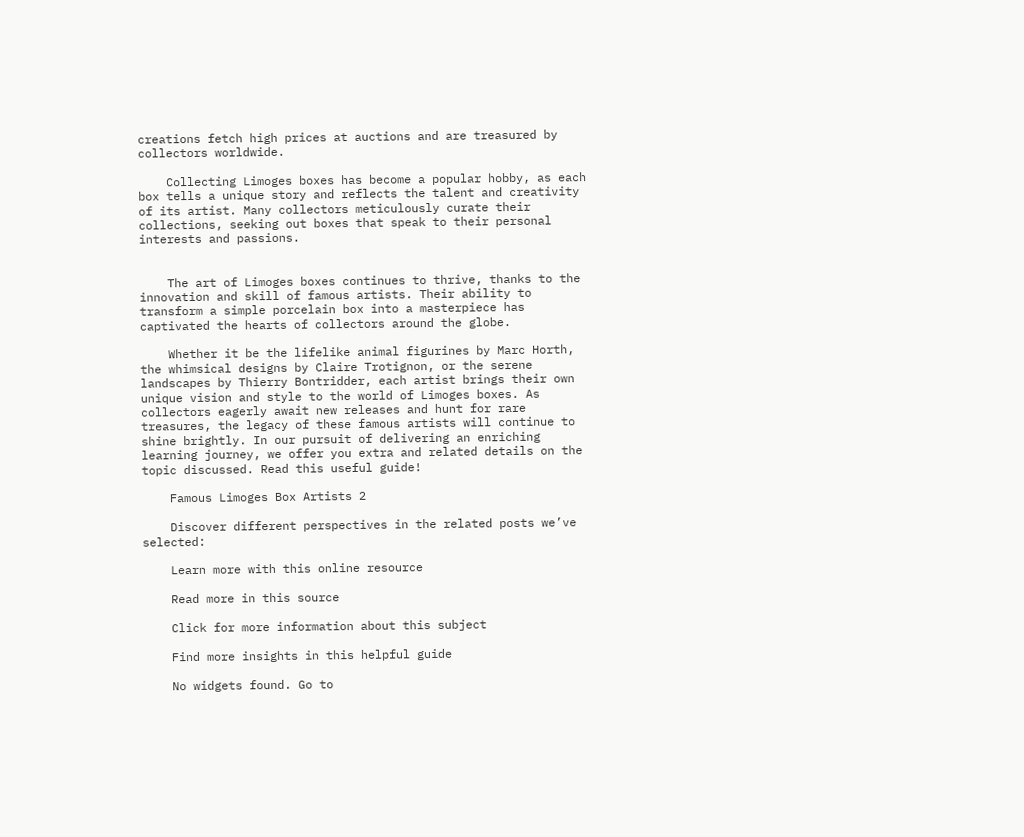creations fetch high prices at auctions and are treasured by collectors worldwide.

    Collecting Limoges boxes has become a popular hobby, as each box tells a unique story and reflects the talent and creativity of its artist. Many collectors meticulously curate their collections, seeking out boxes that speak to their personal interests and passions.


    The art of Limoges boxes continues to thrive, thanks to the innovation and skill of famous artists. Their ability to transform a simple porcelain box into a masterpiece has captivated the hearts of collectors around the globe.

    Whether it be the lifelike animal figurines by Marc Horth, the whimsical designs by Claire Trotignon, or the serene landscapes by Thierry Bontridder, each artist brings their own unique vision and style to the world of Limoges boxes. As collectors eagerly await new releases and hunt for rare treasures, the legacy of these famous artists will continue to shine brightly. In our pursuit of delivering an enriching learning journey, we offer you extra and related details on the topic discussed. Read this useful guide!

    Famous Limoges Box Artists 2

    Discover different perspectives in the related posts we’ve selected:

    Learn more with this online resource

    Read more in this source

    Click for more information about this subject

    Find more insights in this helpful guide

    No widgets found. Go to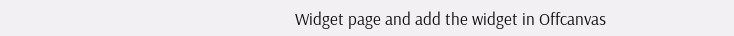Widget page and add the widget in Offcanvas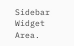Sidebar Widget Area.